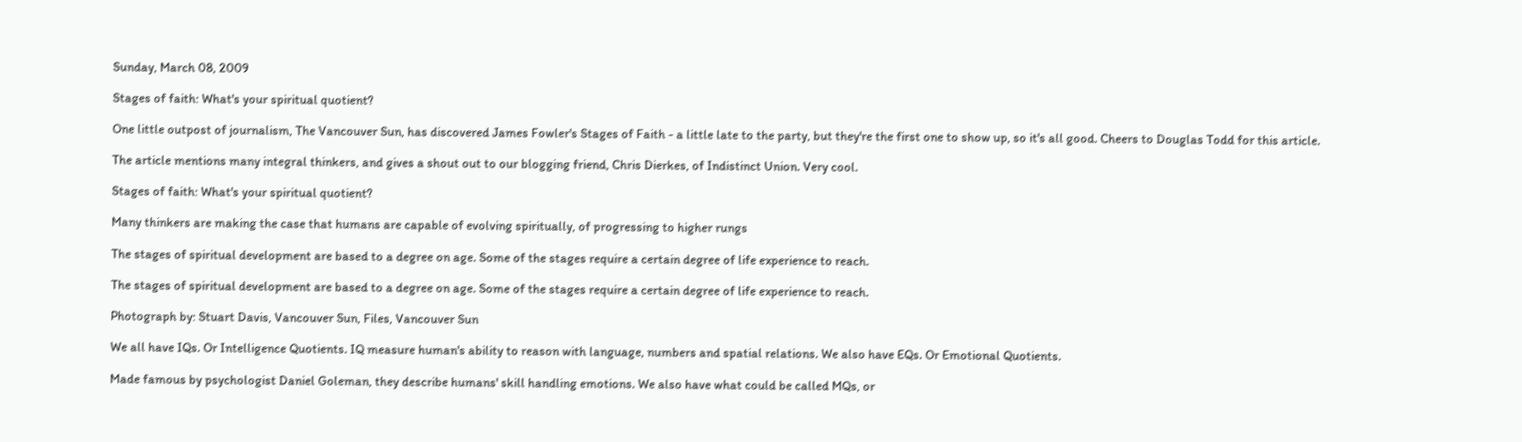Sunday, March 08, 2009

Stages of faith: What's your spiritual quotient?

One little outpost of journalism, The Vancouver Sun, has discovered James Fowler's Stages of Faith - a little late to the party, but they're the first one to show up, so it's all good. Cheers to Douglas Todd for this article.

The article mentions many integral thinkers, and gives a shout out to our blogging friend, Chris Dierkes, of Indistinct Union. Very cool.

Stages of faith: What's your spiritual quotient?

Many thinkers are making the case that humans are capable of evolving spiritually, of progressing to higher rungs

The stages of spiritual development are based to a degree on age. Some of the stages require a certain degree of life experience to reach.

The stages of spiritual development are based to a degree on age. Some of the stages require a certain degree of life experience to reach.

Photograph by: Stuart Davis, Vancouver Sun, Files, Vancouver Sun

We all have IQs. Or Intelligence Quotients. IQ measure human's ability to reason with language, numbers and spatial relations. We also have EQs. Or Emotional Quotients.

Made famous by psychologist Daniel Goleman, they describe humans' skill handling emotions. We also have what could be called MQs, or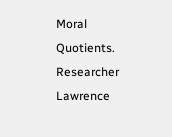Moral Quotients. Researcher Lawrence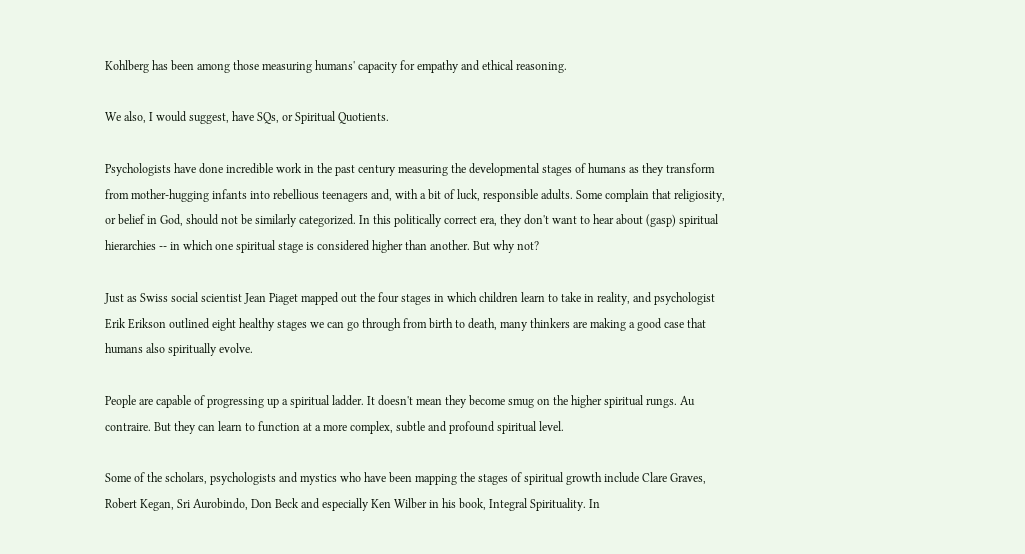Kohlberg has been among those measuring humans' capacity for empathy and ethical reasoning.

We also, I would suggest, have SQs, or Spiritual Quotients.

Psychologists have done incredible work in the past century measuring the developmental stages of humans as they transform from mother-hugging infants into rebellious teenagers and, with a bit of luck, responsible adults. Some complain that religiosity, or belief in God, should not be similarly categorized. In this politically correct era, they don't want to hear about (gasp) spiritual hierarchies -- in which one spiritual stage is considered higher than another. But why not?

Just as Swiss social scientist Jean Piaget mapped out the four stages in which children learn to take in reality, and psychologist Erik Erikson outlined eight healthy stages we can go through from birth to death, many thinkers are making a good case that humans also spiritually evolve.

People are capable of progressing up a spiritual ladder. It doesn't mean they become smug on the higher spiritual rungs. Au contraire. But they can learn to function at a more complex, subtle and profound spiritual level.

Some of the scholars, psychologists and mystics who have been mapping the stages of spiritual growth include Clare Graves, Robert Kegan, Sri Aurobindo, Don Beck and especially Ken Wilber in his book, Integral Spirituality. In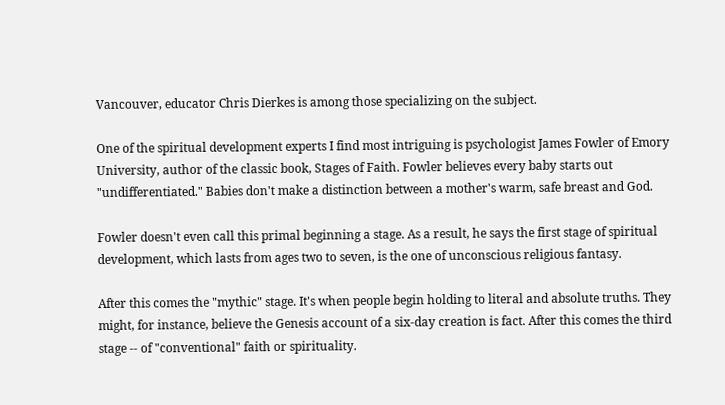Vancouver, educator Chris Dierkes is among those specializing on the subject.

One of the spiritual development experts I find most intriguing is psychologist James Fowler of Emory University, author of the classic book, Stages of Faith. Fowler believes every baby starts out "undifferentiated." Babies don't make a distinction between a mother's warm, safe breast and God.

Fowler doesn't even call this primal beginning a stage. As a result, he says the first stage of spiritual development, which lasts from ages two to seven, is the one of unconscious religious fantasy.

After this comes the "mythic" stage. It's when people begin holding to literal and absolute truths. They might, for instance, believe the Genesis account of a six-day creation is fact. After this comes the third stage -- of "conventional" faith or spirituality.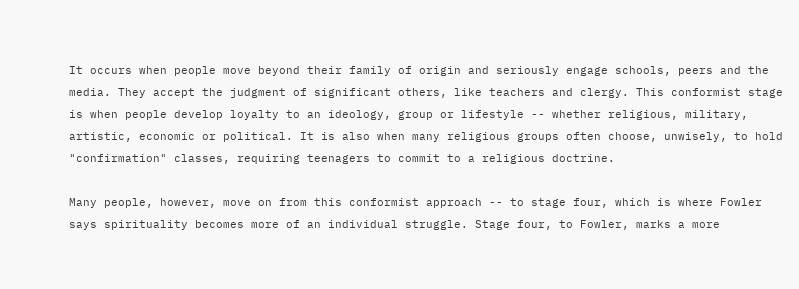It occurs when people move beyond their family of origin and seriously engage schools, peers and the media. They accept the judgment of significant others, like teachers and clergy. This conformist stage is when people develop loyalty to an ideology, group or lifestyle -- whether religious, military, artistic, economic or political. It is also when many religious groups often choose, unwisely, to hold "confirmation" classes, requiring teenagers to commit to a religious doctrine.

Many people, however, move on from this conformist approach -- to stage four, which is where Fowler says spirituality becomes more of an individual struggle. Stage four, to Fowler, marks a more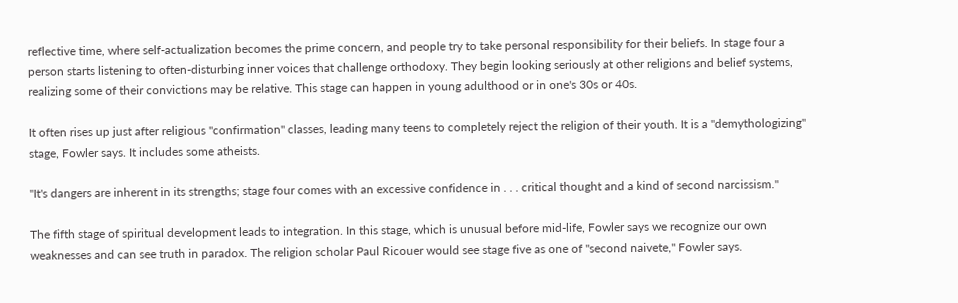reflective time, where self-actualization becomes the prime concern, and people try to take personal responsibility for their beliefs. In stage four a person starts listening to often-disturbing inner voices that challenge orthodoxy. They begin looking seriously at other religions and belief systems, realizing some of their convictions may be relative. This stage can happen in young adulthood or in one's 30s or 40s.

It often rises up just after religious "confirmation" classes, leading many teens to completely reject the religion of their youth. It is a "demythologizing" stage, Fowler says. It includes some atheists.

"It's dangers are inherent in its strengths; stage four comes with an excessive confidence in . . . critical thought and a kind of second narcissism."

The fifth stage of spiritual development leads to integration. In this stage, which is unusual before mid-life, Fowler says we recognize our own weaknesses and can see truth in paradox. The religion scholar Paul Ricouer would see stage five as one of "second naivete," Fowler says.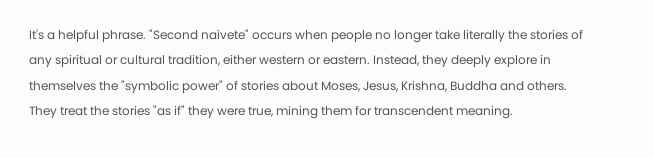It's a helpful phrase. "Second naivete" occurs when people no longer take literally the stories of any spiritual or cultural tradition, either western or eastern. Instead, they deeply explore in themselves the "symbolic power" of stories about Moses, Jesus, Krishna, Buddha and others. They treat the stories "as if" they were true, mining them for transcendent meaning.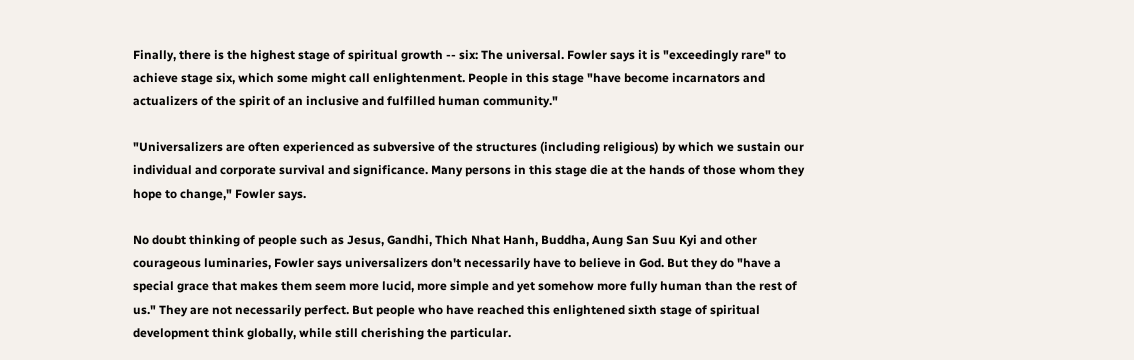Finally, there is the highest stage of spiritual growth -- six: The universal. Fowler says it is "exceedingly rare" to achieve stage six, which some might call enlightenment. People in this stage "have become incarnators and actualizers of the spirit of an inclusive and fulfilled human community."

"Universalizers are often experienced as subversive of the structures (including religious) by which we sustain our individual and corporate survival and significance. Many persons in this stage die at the hands of those whom they hope to change," Fowler says.

No doubt thinking of people such as Jesus, Gandhi, Thich Nhat Hanh, Buddha, Aung San Suu Kyi and other courageous luminaries, Fowler says universalizers don't necessarily have to believe in God. But they do "have a special grace that makes them seem more lucid, more simple and yet somehow more fully human than the rest of us." They are not necessarily perfect. But people who have reached this enlightened sixth stage of spiritual development think globally, while still cherishing the particular.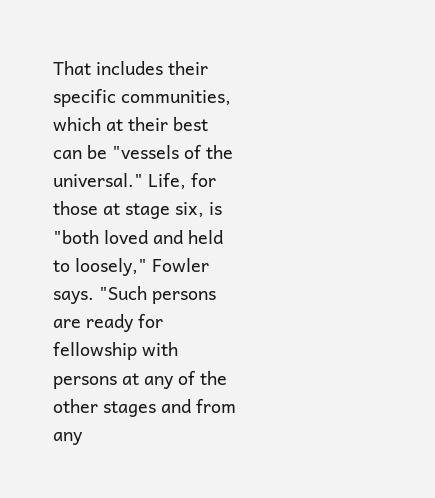That includes their specific communities, which at their best can be "vessels of the universal." Life, for those at stage six, is "both loved and held to loosely," Fowler says. "Such persons are ready for fellowship with persons at any of the other stages and from any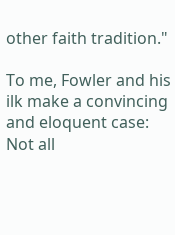other faith tradition."

To me, Fowler and his ilk make a convincing and eloquent case: Not all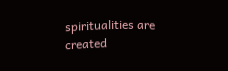spiritualities are created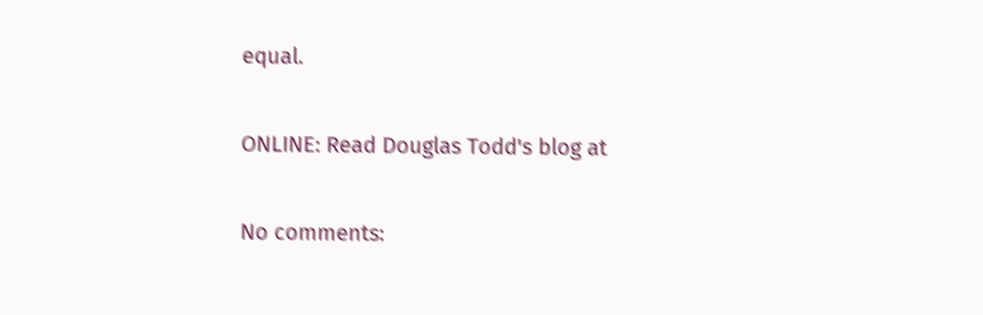equal.

ONLINE: Read Douglas Todd's blog at

No comments: